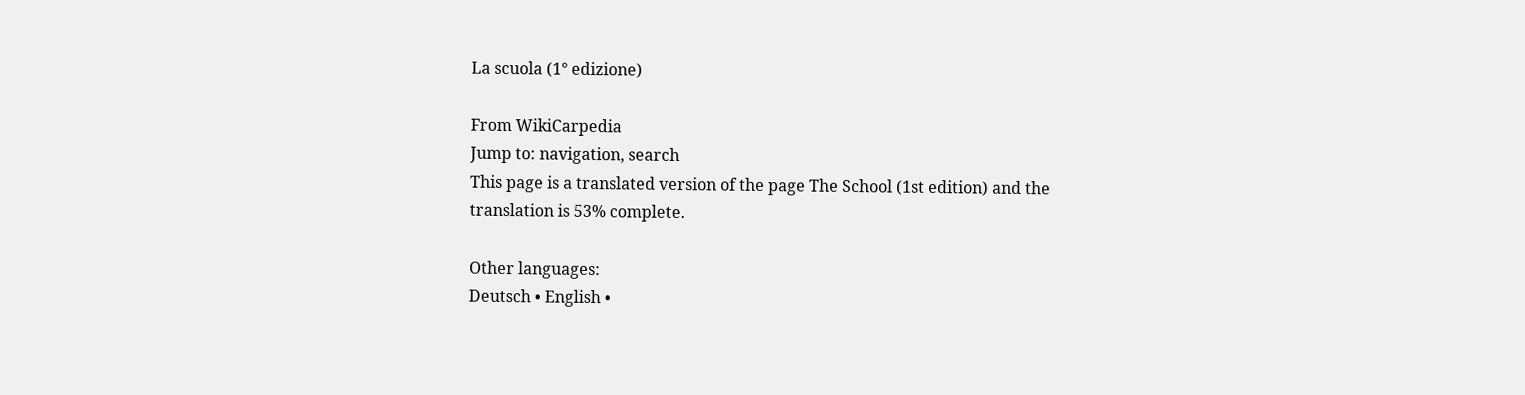La scuola (1° edizione)

From WikiCarpedia
Jump to: navigation, search
This page is a translated version of the page The School (1st edition) and the translation is 53% complete.

Other languages:
Deutsch • English •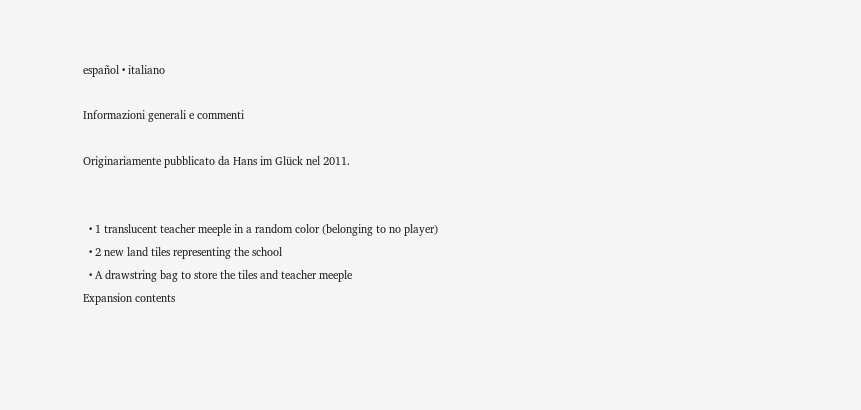español • italiano

Informazioni generali e commenti

Originariamente pubblicato da Hans im Glück nel 2011.


  • 1 translucent teacher meeple in a random color (belonging to no player)
  • 2 new land tiles representing the school
  • A drawstring bag to store the tiles and teacher meeple
Expansion contents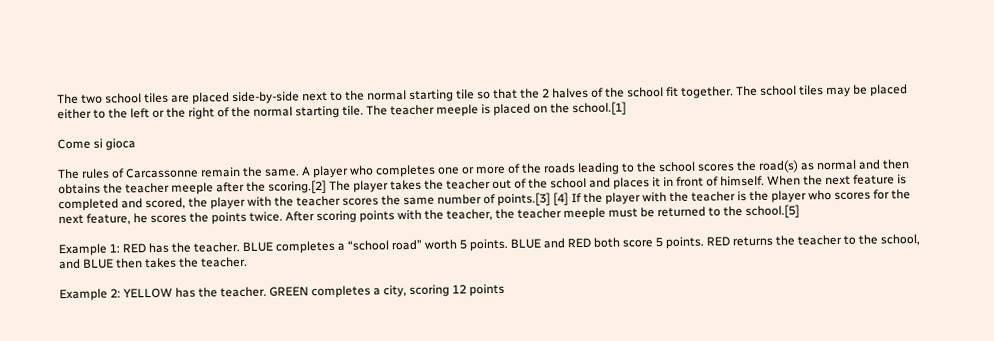The two school tiles are placed side-by-side next to the normal starting tile so that the 2 halves of the school fit together. The school tiles may be placed either to the left or the right of the normal starting tile. The teacher meeple is placed on the school.[1]

Come si gioca

The rules of Carcassonne remain the same. A player who completes one or more of the roads leading to the school scores the road(s) as normal and then obtains the teacher meeple after the scoring.[2] The player takes the teacher out of the school and places it in front of himself. When the next feature is completed and scored, the player with the teacher scores the same number of points.[3] [4] If the player with the teacher is the player who scores for the next feature, he scores the points twice. After scoring points with the teacher, the teacher meeple must be returned to the school.[5]

Example 1: RED has the teacher. BLUE completes a “school road” worth 5 points. BLUE and RED both score 5 points. RED returns the teacher to the school, and BLUE then takes the teacher.

Example 2: YELLOW has the teacher. GREEN completes a city, scoring 12 points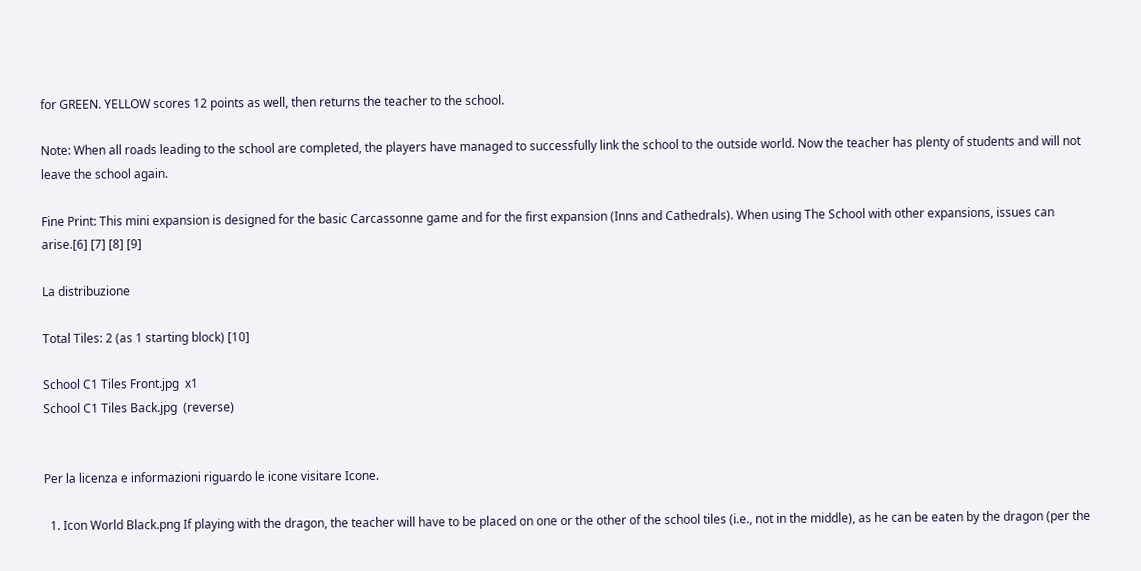for GREEN. YELLOW scores 12 points as well, then returns the teacher to the school.

Note: When all roads leading to the school are completed, the players have managed to successfully link the school to the outside world. Now the teacher has plenty of students and will not leave the school again.

Fine Print: This mini expansion is designed for the basic Carcassonne game and for the first expansion (Inns and Cathedrals). When using The School with other expansions, issues can arise.[6] [7] [8] [9]

La distribuzione

Total Tiles: 2 (as 1 starting block) [10]

School C1 Tiles Front.jpg  x1
School C1 Tiles Back.jpg  (reverse)


Per la licenza e informazioni riguardo le icone visitare Icone.

  1. Icon World Black.png If playing with the dragon, the teacher will have to be placed on one or the other of the school tiles (i.e., not in the middle), as he can be eaten by the dragon (per the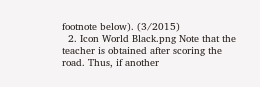footnote below). (3/2015)
  2. Icon World Black.png Note that the teacher is obtained after scoring the road. Thus, if another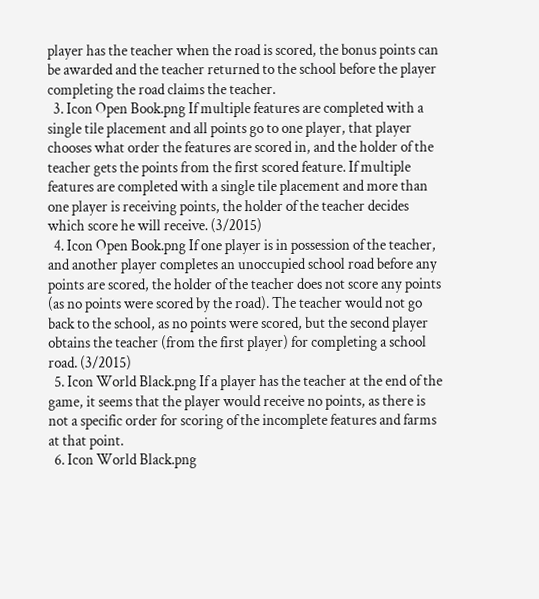player has the teacher when the road is scored, the bonus points can be awarded and the teacher returned to the school before the player completing the road claims the teacher.
  3. Icon Open Book.png If multiple features are completed with a single tile placement and all points go to one player, that player chooses what order the features are scored in, and the holder of the teacher gets the points from the first scored feature. If multiple features are completed with a single tile placement and more than one player is receiving points, the holder of the teacher decides which score he will receive. (3/2015)
  4. Icon Open Book.png If one player is in possession of the teacher, and another player completes an unoccupied school road before any points are scored, the holder of the teacher does not score any points (as no points were scored by the road). The teacher would not go back to the school, as no points were scored, but the second player obtains the teacher (from the first player) for completing a school road. (3/2015)
  5. Icon World Black.png If a player has the teacher at the end of the game, it seems that the player would receive no points, as there is not a specific order for scoring of the incomplete features and farms at that point.
  6. Icon World Black.png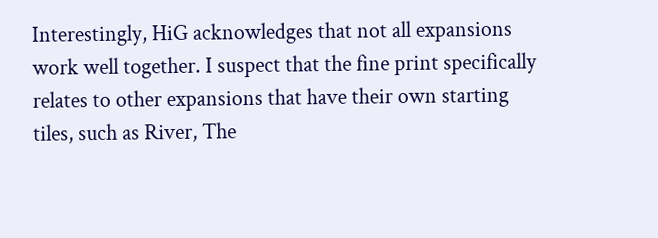Interestingly, HiG acknowledges that not all expansions work well together. I suspect that the fine print specifically relates to other expansions that have their own starting tiles, such as River, The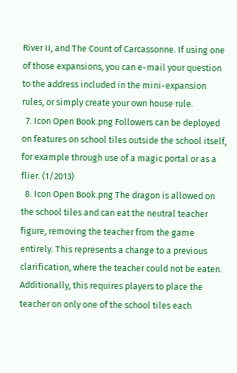River II, and The Count of Carcassonne. If using one of those expansions, you can e-mail your question to the address included in the mini-expansion rules, or simply create your own house rule.
  7. Icon Open Book.png Followers can be deployed on features on school tiles outside the school itself, for example through use of a magic portal or as a flier. (1/2013)
  8. Icon Open Book.png The dragon is allowed on the school tiles and can eat the neutral teacher figure, removing the teacher from the game entirely. This represents a change to a previous clarification, where the teacher could not be eaten. Additionally, this requires players to place the teacher on only one of the school tiles each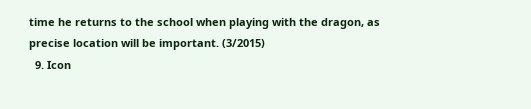time he returns to the school when playing with the dragon, as precise location will be important. (3/2015)
  9. Icon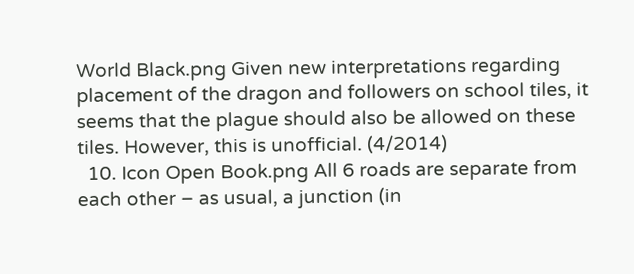World Black.png Given new interpretations regarding placement of the dragon and followers on school tiles, it seems that the plague should also be allowed on these tiles. However, this is unofficial. (4/2014)
  10. Icon Open Book.png All 6 roads are separate from each other – as usual, a junction (in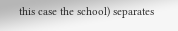this case the school) separates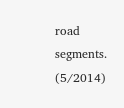road segments. (5/2014)